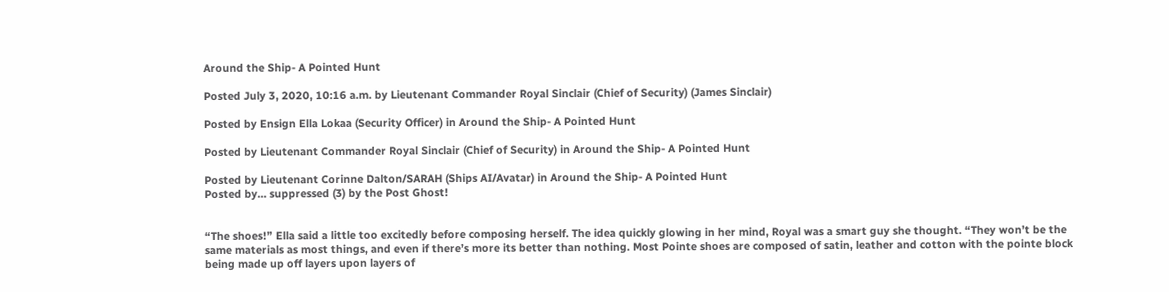Around the Ship- A Pointed Hunt

Posted July 3, 2020, 10:16 a.m. by Lieutenant Commander Royal Sinclair (Chief of Security) (James Sinclair)

Posted by Ensign Ella Lokaa (Security Officer) in Around the Ship- A Pointed Hunt

Posted by Lieutenant Commander Royal Sinclair (Chief of Security) in Around the Ship- A Pointed Hunt

Posted by Lieutenant Corinne Dalton/SARAH (Ships AI/Avatar) in Around the Ship- A Pointed Hunt
Posted by… suppressed (3) by the Post Ghost!


“The shoes!” Ella said a little too excitedly before composing herself. The idea quickly glowing in her mind, Royal was a smart guy she thought. “They won’t be the same materials as most things, and even if there’s more its better than nothing. Most Pointe shoes are composed of satin, leather and cotton with the pointe block being made up off layers upon layers of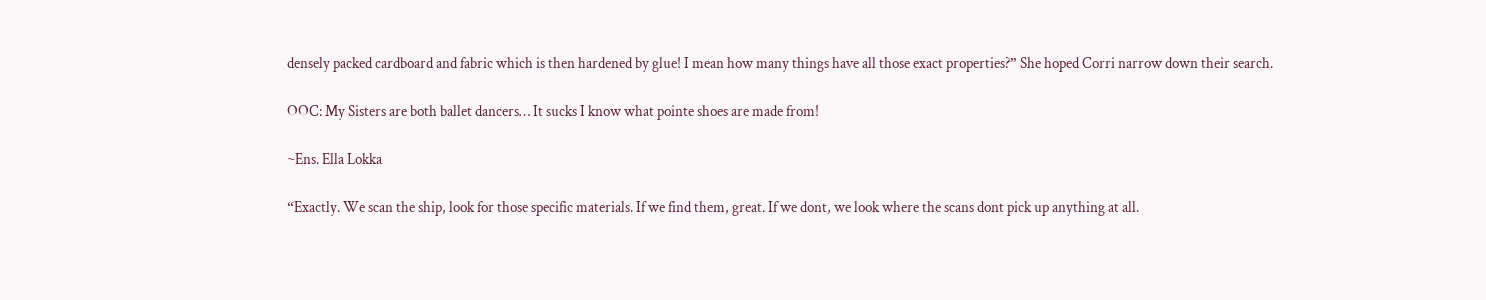densely packed cardboard and fabric which is then hardened by glue! I mean how many things have all those exact properties?” She hoped Corri narrow down their search.

OOC: My Sisters are both ballet dancers… It sucks I know what pointe shoes are made from!

~Ens. Ella Lokka

“Exactly. We scan the ship, look for those specific materials. If we find them, great. If we dont, we look where the scans dont pick up anything at all.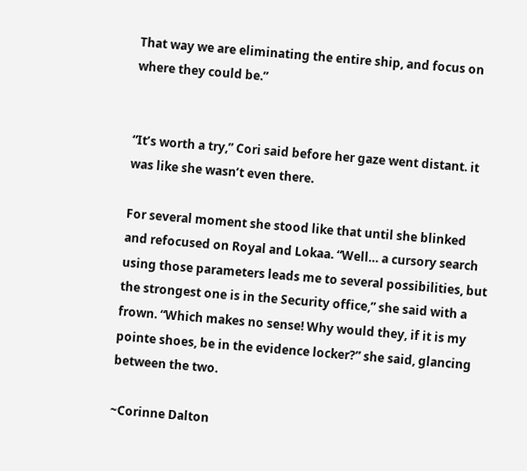That way we are eliminating the entire ship, and focus on where they could be.”


“It’s worth a try,” Cori said before her gaze went distant. it was like she wasn’t even there.

For several moment she stood like that until she blinked and refocused on Royal and Lokaa. “Well… a cursory search using those parameters leads me to several possibilities, but the strongest one is in the Security office,” she said with a frown. “Which makes no sense! Why would they, if it is my pointe shoes, be in the evidence locker?” she said, glancing between the two.

~Corinne Dalton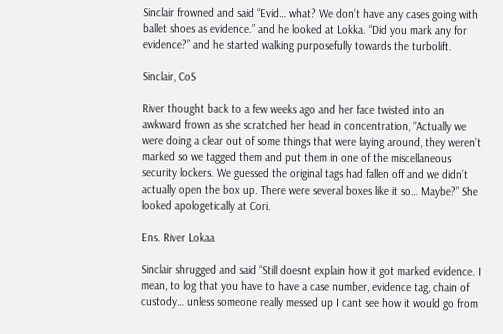Sinclair frowned and said “Evid… what? We don’t have any cases going with ballet shoes as evidence.” and he looked at Lokka. “Did you mark any for evidence?” and he started walking purposefully towards the turbolift.

Sinclair, CoS

River thought back to a few weeks ago and her face twisted into an awkward frown as she scratched her head in concentration, “Actually we were doing a clear out of some things that were laying around, they weren’t marked so we tagged them and put them in one of the miscellaneous security lockers. We guessed the original tags had fallen off and we didn’t actually open the box up. There were several boxes like it so… Maybe?” She looked apologetically at Cori.

Ens. River Lokaa

Sinclair shrugged and said “Still doesnt explain how it got marked evidence. I mean, to log that you have to have a case number, evidence tag, chain of custody… unless someone really messed up I cant see how it would go from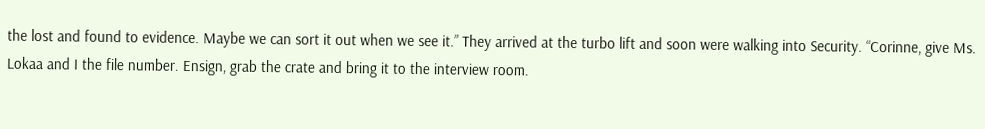the lost and found to evidence. Maybe we can sort it out when we see it.” They arrived at the turbo lift and soon were walking into Security. “Corinne, give Ms. Lokaa and I the file number. Ensign, grab the crate and bring it to the interview room.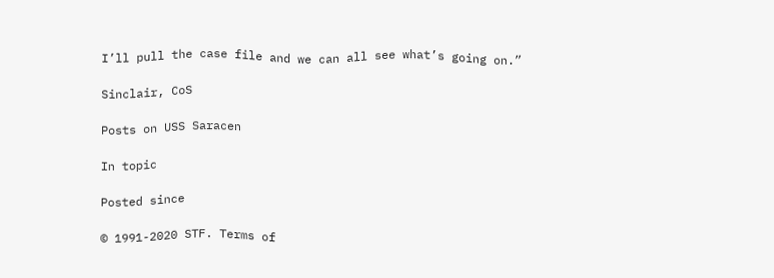I’ll pull the case file and we can all see what’s going on.”

Sinclair, CoS

Posts on USS Saracen

In topic

Posted since

© 1991-2020 STF. Terms of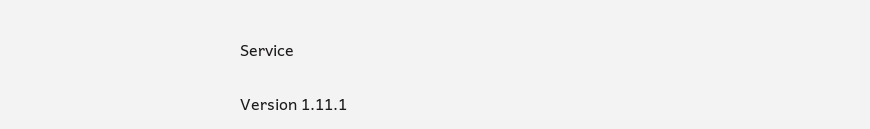Service

Version 1.11.1